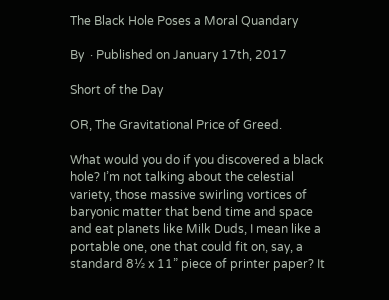The Black Hole Poses a Moral Quandary

By  · Published on January 17th, 2017

Short of the Day

OR, The Gravitational Price of Greed.

What would you do if you discovered a black hole? I’m not talking about the celestial variety, those massive swirling vortices of baryonic matter that bend time and space and eat planets like Milk Duds, I mean like a portable one, one that could fit on, say, a standard 8½ x 11” piece of printer paper? It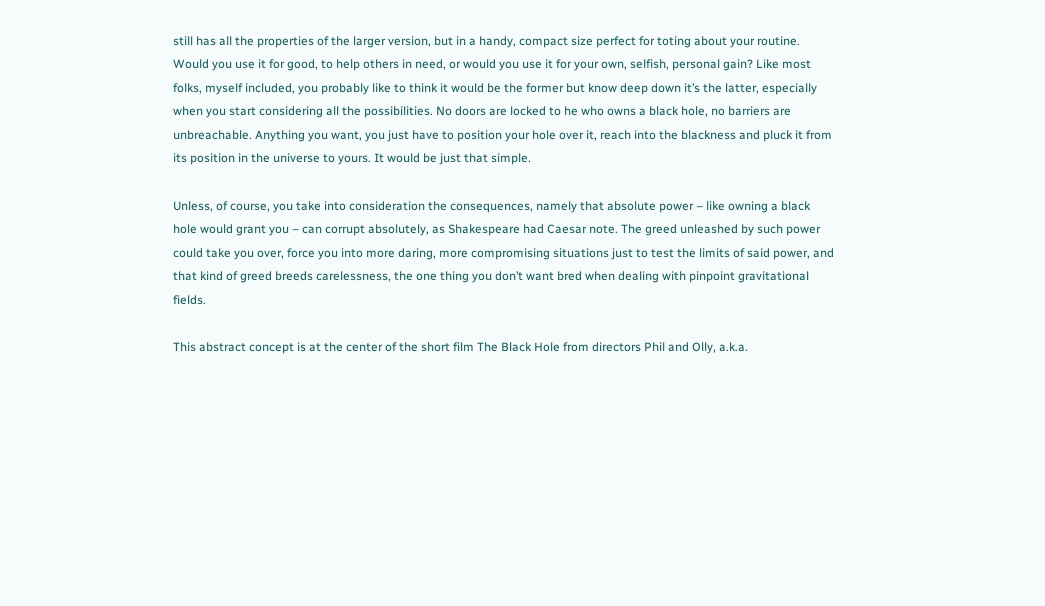still has all the properties of the larger version, but in a handy, compact size perfect for toting about your routine. Would you use it for good, to help others in need, or would you use it for your own, selfish, personal gain? Like most folks, myself included, you probably like to think it would be the former but know deep down it’s the latter, especially when you start considering all the possibilities. No doors are locked to he who owns a black hole, no barriers are unbreachable. Anything you want, you just have to position your hole over it, reach into the blackness and pluck it from its position in the universe to yours. It would be just that simple.

Unless, of course, you take into consideration the consequences, namely that absolute power – like owning a black hole would grant you – can corrupt absolutely, as Shakespeare had Caesar note. The greed unleashed by such power could take you over, force you into more daring, more compromising situations just to test the limits of said power, and that kind of greed breeds carelessness, the one thing you don’t want bred when dealing with pinpoint gravitational fields.

This abstract concept is at the center of the short film The Black Hole from directors Phil and Olly, a.k.a.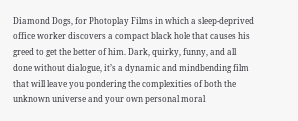Diamond Dogs, for Photoplay Films in which a sleep-deprived office worker discovers a compact black hole that causes his greed to get the better of him. Dark, quirky, funny, and all done without dialogue, it’s a dynamic and mindbending film that will leave you pondering the complexities of both the unknown universe and your own personal moral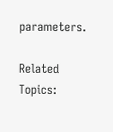parameters.

Related Topics: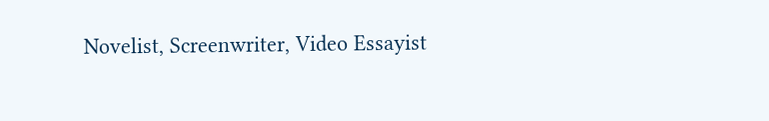Novelist, Screenwriter, Video Essayist